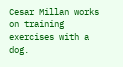Cesar Millan works on training exercises with a dog.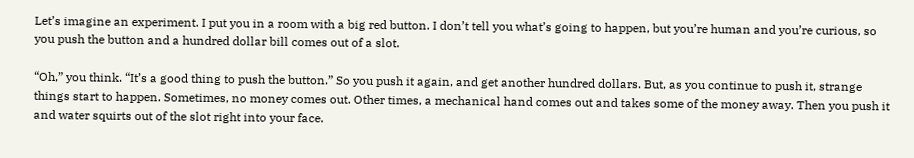Let’s imagine an experiment. I put you in a room with a big red button. I don’t tell you what’s going to happen, but you’re human and you’re curious, so you push the button and a hundred dollar bill comes out of a slot.

“Oh,” you think. “It’s a good thing to push the button.” So you push it again, and get another hundred dollars. But, as you continue to push it, strange things start to happen. Sometimes, no money comes out. Other times, a mechanical hand comes out and takes some of the money away. Then you push it and water squirts out of the slot right into your face.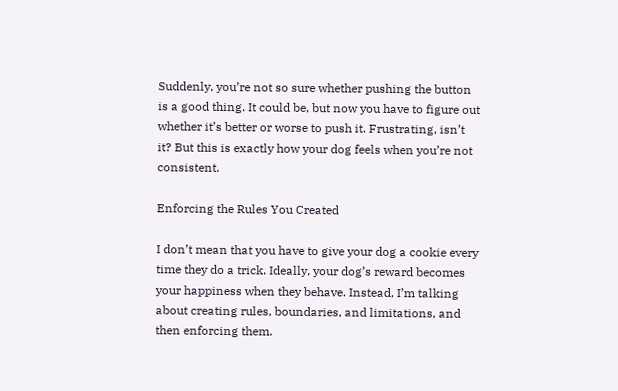Suddenly, you’re not so sure whether pushing the button is a good thing. It could be, but now you have to figure out whether it’s better or worse to push it. Frustrating, isn’t it? But this is exactly how your dog feels when you’re not consistent.

Enforcing the Rules You Created

I don’t mean that you have to give your dog a cookie every time they do a trick. Ideally, your dog’s reward becomes your happiness when they behave. Instead, I’m talking about creating rules, boundaries, and limitations, and then enforcing them.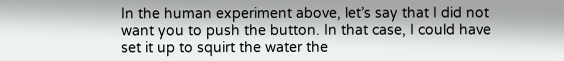In the human experiment above, let’s say that I did not want you to push the button. In that case, I could have set it up to squirt the water the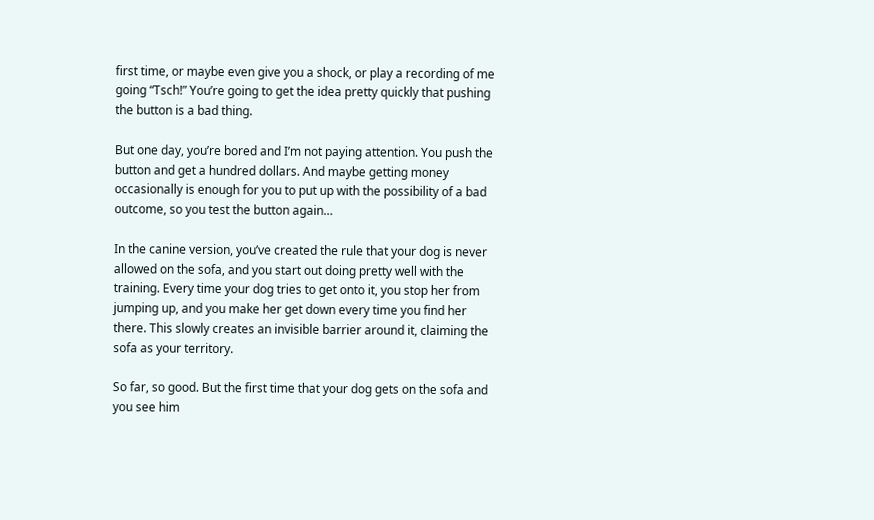first time, or maybe even give you a shock, or play a recording of me going “Tsch!” You’re going to get the idea pretty quickly that pushing the button is a bad thing.

But one day, you’re bored and I’m not paying attention. You push the button and get a hundred dollars. And maybe getting money occasionally is enough for you to put up with the possibility of a bad outcome, so you test the button again…

In the canine version, you’ve created the rule that your dog is never allowed on the sofa, and you start out doing pretty well with the training. Every time your dog tries to get onto it, you stop her from jumping up, and you make her get down every time you find her there. This slowly creates an invisible barrier around it, claiming the sofa as your territory.

So far, so good. But the first time that your dog gets on the sofa and you see him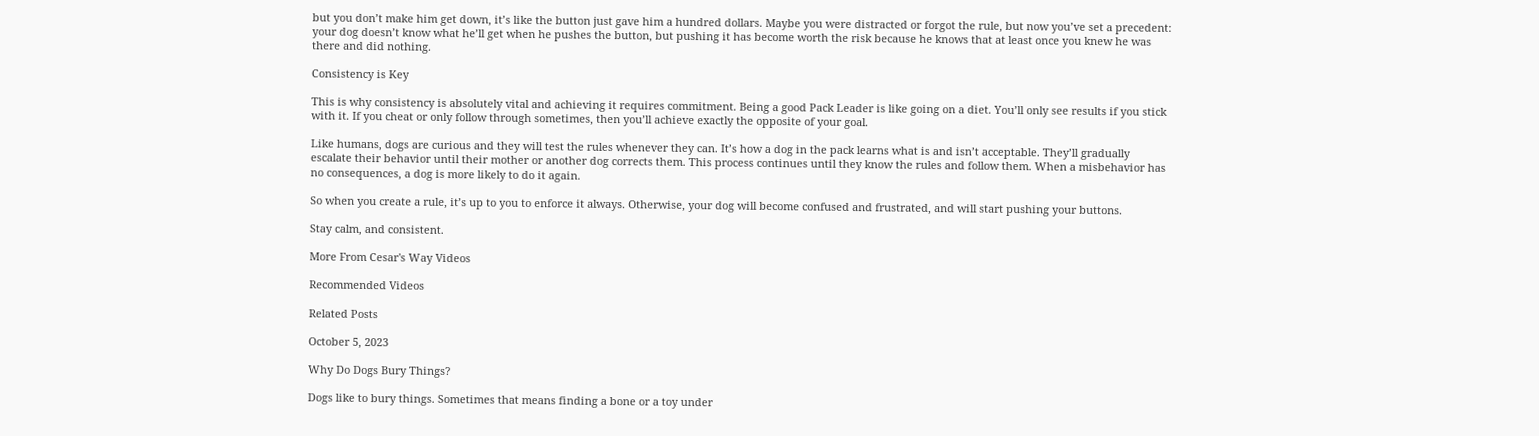but you don’t make him get down, it’s like the button just gave him a hundred dollars. Maybe you were distracted or forgot the rule, but now you’ve set a precedent: your dog doesn’t know what he’ll get when he pushes the button, but pushing it has become worth the risk because he knows that at least once you knew he was there and did nothing.

Consistency is Key

This is why consistency is absolutely vital and achieving it requires commitment. Being a good Pack Leader is like going on a diet. You’ll only see results if you stick with it. If you cheat or only follow through sometimes, then you’ll achieve exactly the opposite of your goal.

Like humans, dogs are curious and they will test the rules whenever they can. It’s how a dog in the pack learns what is and isn’t acceptable. They’ll gradually escalate their behavior until their mother or another dog corrects them. This process continues until they know the rules and follow them. When a misbehavior has no consequences, a dog is more likely to do it again.

So when you create a rule, it’s up to you to enforce it always. Otherwise, your dog will become confused and frustrated, and will start pushing your buttons.

Stay calm, and consistent.

More From Cesar's Way Videos

Recommended Videos

Related Posts

October 5, 2023

Why Do Dogs Bury Things?

Dogs like to bury things. Sometimes that means finding a bone or a toy under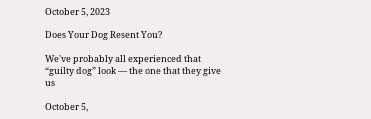October 5, 2023

Does Your Dog Resent You?

We've probably all experienced that “guilty dog” look — the one that they give us

October 5,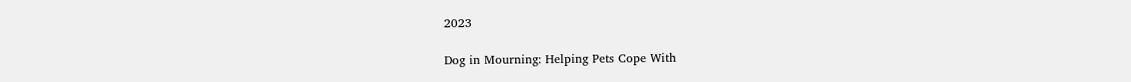2023

Dog in Mourning: Helping Pets Cope With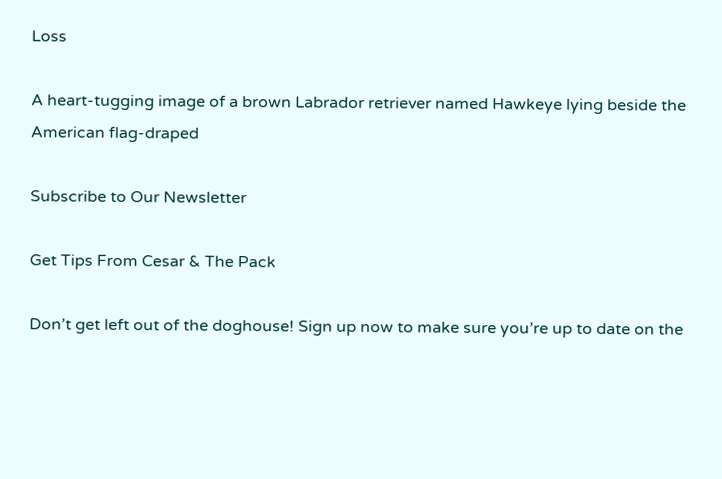Loss

A heart-tugging image of a brown Labrador retriever named Hawkeye lying beside the American flag-draped

Subscribe to Our Newsletter

Get Tips From Cesar & The Pack

Don’t get left out of the doghouse! Sign up now to make sure you’re up to date on the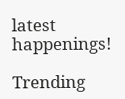latest happenings!

Trending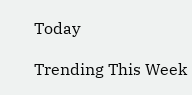Today

Trending This Week